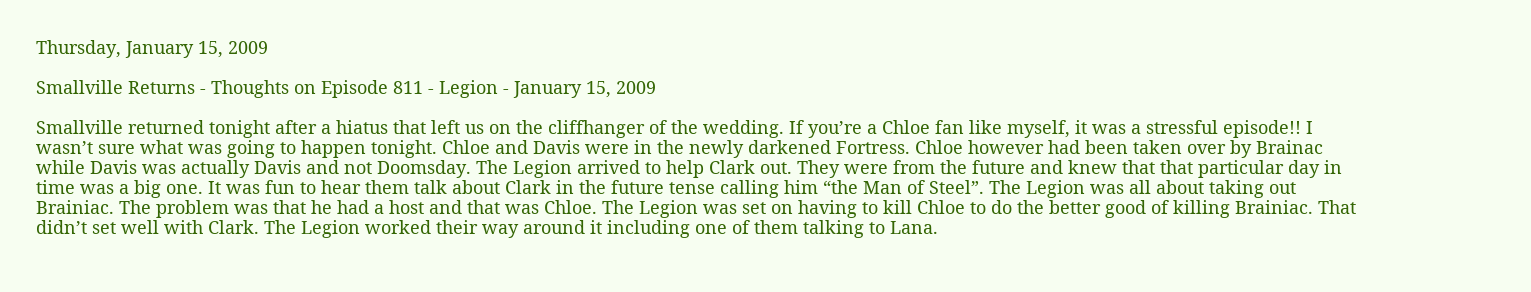Thursday, January 15, 2009

Smallville Returns - Thoughts on Episode 811 - Legion - January 15, 2009

Smallville returned tonight after a hiatus that left us on the cliffhanger of the wedding. If you’re a Chloe fan like myself, it was a stressful episode!! I wasn’t sure what was going to happen tonight. Chloe and Davis were in the newly darkened Fortress. Chloe however had been taken over by Brainac while Davis was actually Davis and not Doomsday. The Legion arrived to help Clark out. They were from the future and knew that that particular day in time was a big one. It was fun to hear them talk about Clark in the future tense calling him “the Man of Steel”. The Legion was all about taking out Brainiac. The problem was that he had a host and that was Chloe. The Legion was set on having to kill Chloe to do the better good of killing Brainiac. That didn’t set well with Clark. The Legion worked their way around it including one of them talking to Lana.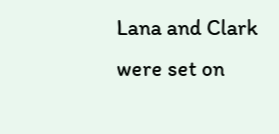Lana and Clark were set on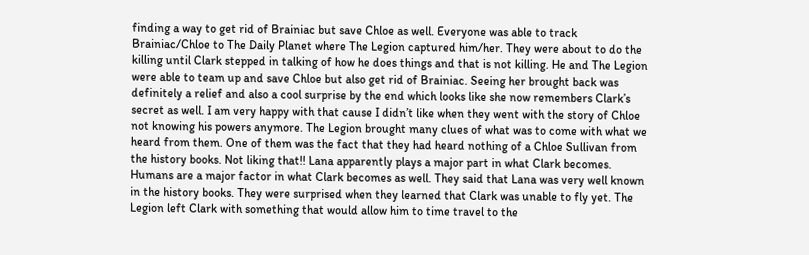finding a way to get rid of Brainiac but save Chloe as well. Everyone was able to track Brainiac/Chloe to The Daily Planet where The Legion captured him/her. They were about to do the killing until Clark stepped in talking of how he does things and that is not killing. He and The Legion were able to team up and save Chloe but also get rid of Brainiac. Seeing her brought back was definitely a relief and also a cool surprise by the end which looks like she now remembers Clark’s secret as well. I am very happy with that cause I didn’t like when they went with the story of Chloe not knowing his powers anymore. The Legion brought many clues of what was to come with what we heard from them. One of them was the fact that they had heard nothing of a Chloe Sullivan from the history books. Not liking that!! Lana apparently plays a major part in what Clark becomes. Humans are a major factor in what Clark becomes as well. They said that Lana was very well known in the history books. They were surprised when they learned that Clark was unable to fly yet. The Legion left Clark with something that would allow him to time travel to the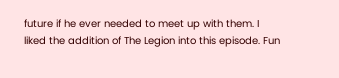future if he ever needed to meet up with them. I liked the addition of The Legion into this episode. Fun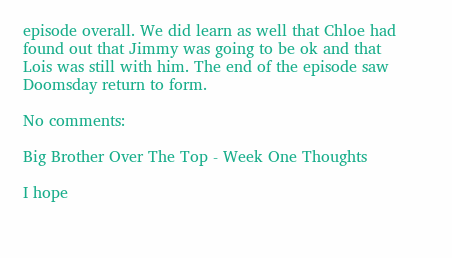episode overall. We did learn as well that Chloe had found out that Jimmy was going to be ok and that Lois was still with him. The end of the episode saw Doomsday return to form.

No comments:

Big Brother Over The Top - Week One Thoughts

I hope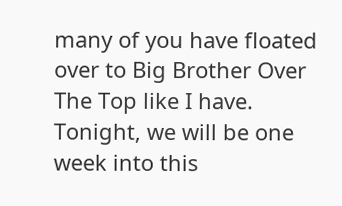many of you have floated over to Big Brother Over The Top like I have.  Tonight, we will be one week into this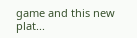game and this new plat...